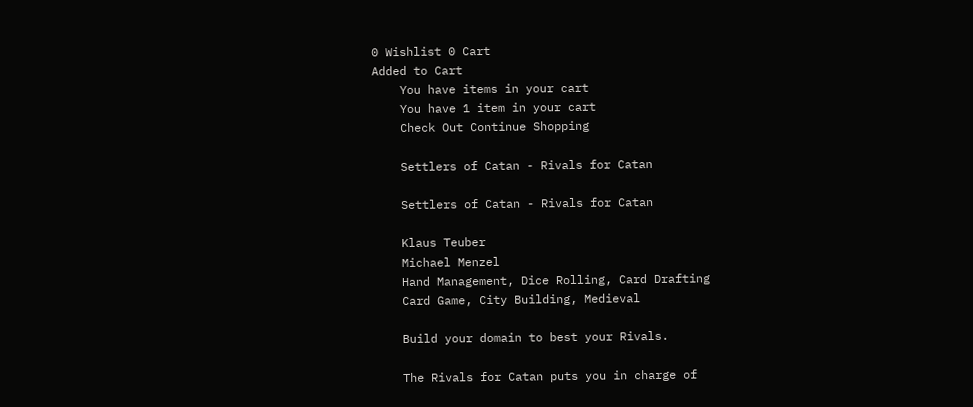0 Wishlist 0 Cart
Added to Cart
    You have items in your cart
    You have 1 item in your cart
    Check Out Continue Shopping

    Settlers of Catan - Rivals for Catan

    Settlers of Catan - Rivals for Catan

    Klaus Teuber
    Michael Menzel
    Hand Management, Dice Rolling, Card Drafting
    Card Game, City Building, Medieval

    Build your domain to best your Rivals.

    The Rivals for Catan puts you in charge of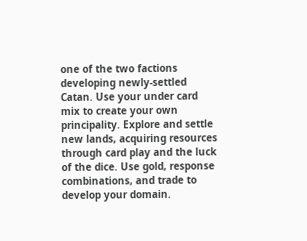one of the two factions developing newly-settled Catan. Use your under card mix to create your own principality. Explore and settle new lands, acquiring resources through card play and the luck of the dice. Use gold, response combinations, and trade to develop your domain.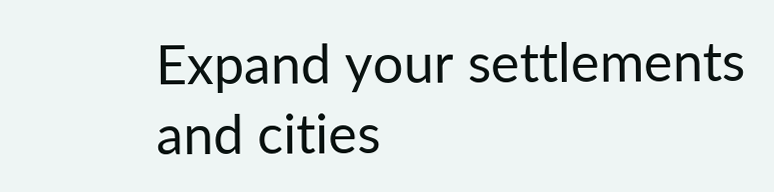Expand your settlements and cities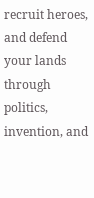recruit heroes, and defend your lands through politics, invention, and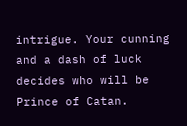intrigue. Your cunning and a dash of luck decides who will be Prince of Catan.